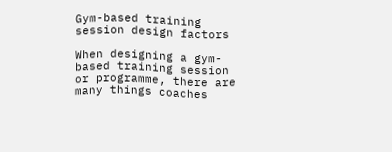Gym-based training session design factors

When designing a gym-based training session or programme, there are many things coaches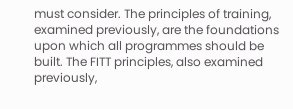must consider. The principles of training, examined previously, are the foundations upon which all programmes should be built. The FITT principles, also examined previously,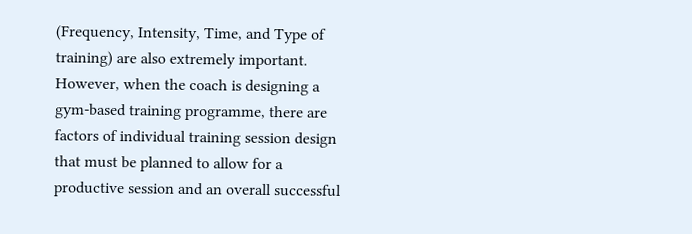(Frequency, Intensity, Time, and Type of training) are also extremely important. However, when the coach is designing a gym-based training programme, there are factors of individual training session design that must be planned to allow for a productive session and an overall successful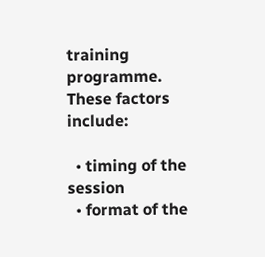training programme. These factors include:

  • timing of the session
  • format of the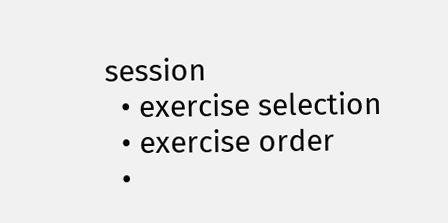session
  • exercise selection
  • exercise order
  •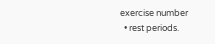exercise number
  • rest periods.